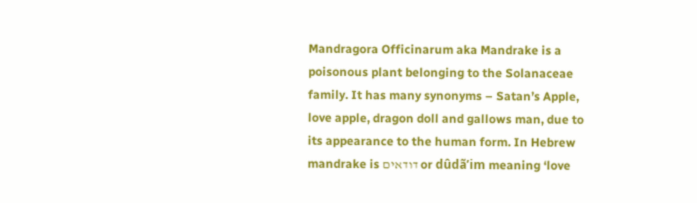Mandragora Officinarum aka Mandrake is a poisonous plant belonging to the Solanaceae family. It has many synonyms – Satan’s Apple, love apple, dragon doll and gallows man, due to its appearance to the human form. In Hebrew mandrake is דודאים or dûdã’im meaning ‘love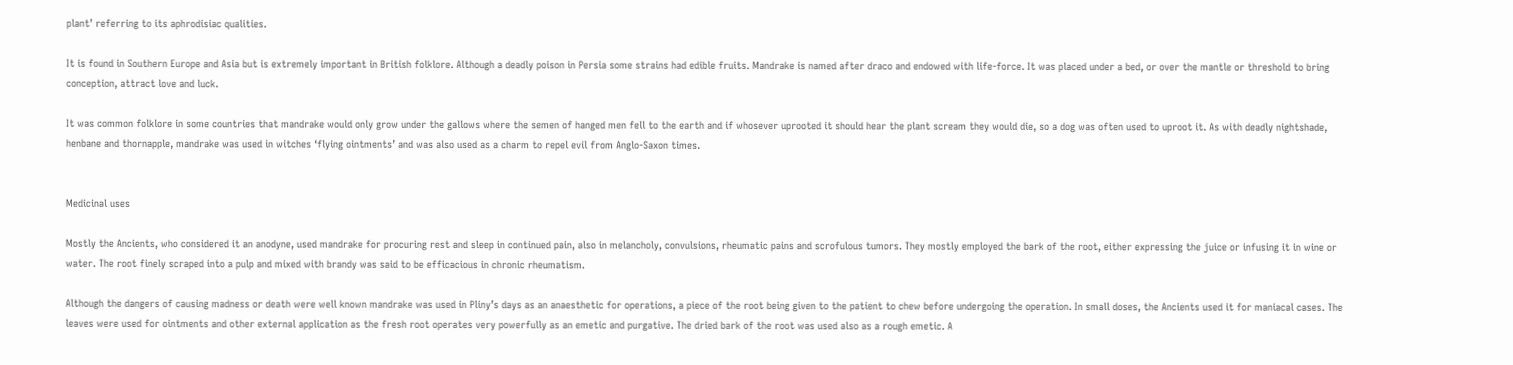plant’ referring to its aphrodisiac qualities.

It is found in Southern Europe and Asia but is extremely important in British folklore. Although a deadly poison in Persia some strains had edible fruits. Mandrake is named after draco and endowed with life-force. It was placed under a bed, or over the mantle or threshold to bring conception, attract love and luck.

It was common folklore in some countries that mandrake would only grow under the gallows where the semen of hanged men fell to the earth and if whosever uprooted it should hear the plant scream they would die, so a dog was often used to uproot it. As with deadly nightshade, henbane and thornapple, mandrake was used in witches ‘flying ointments’ and was also used as a charm to repel evil from Anglo-Saxon times.


Medicinal uses

Mostly the Ancients, who considered it an anodyne, used mandrake for procuring rest and sleep in continued pain, also in melancholy, convulsions, rheumatic pains and scrofulous tumors. They mostly employed the bark of the root, either expressing the juice or infusing it in wine or water. The root finely scraped into a pulp and mixed with brandy was said to be efficacious in chronic rheumatism.

Although the dangers of causing madness or death were well known mandrake was used in Pliny’s days as an anaesthetic for operations, a piece of the root being given to the patient to chew before undergoing the operation. In small doses, the Ancients used it for maniacal cases. The leaves were used for ointments and other external application as the fresh root operates very powerfully as an emetic and purgative. The dried bark of the root was used also as a rough emetic. A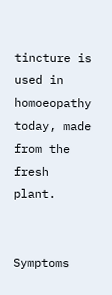tincture is used in homoeopathy today, made from the fresh plant.


Symptoms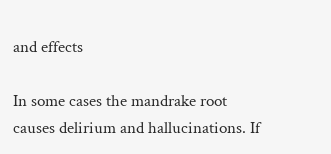and effects

In some cases the mandrake root causes delirium and hallucinations. If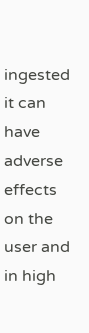ingested it can have adverse effects on the user and in high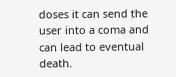doses it can send the user into a coma and can lead to eventual death.